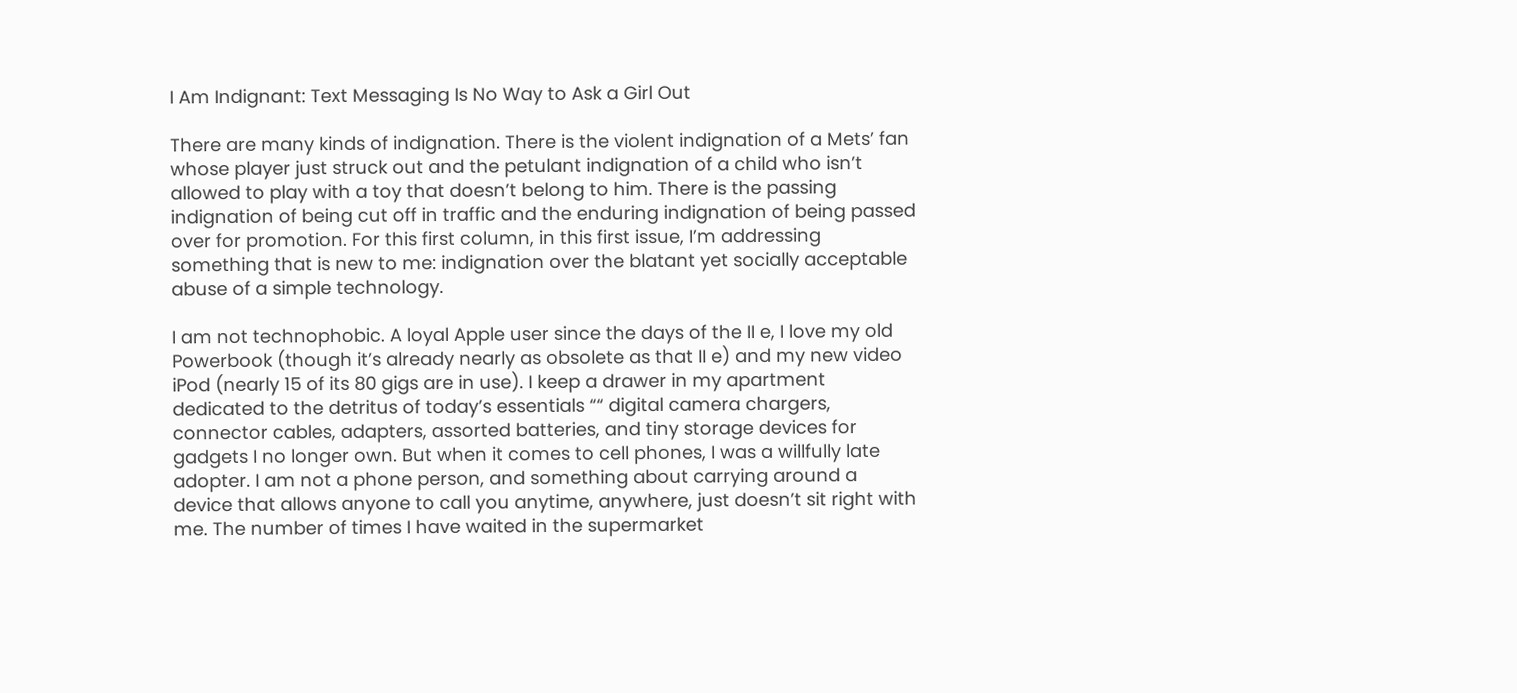I Am Indignant: Text Messaging Is No Way to Ask a Girl Out

There are many kinds of indignation. There is the violent indignation of a Mets’ fan whose player just struck out and the petulant indignation of a child who isn’t allowed to play with a toy that doesn’t belong to him. There is the passing indignation of being cut off in traffic and the enduring indignation of being passed over for promotion. For this first column, in this first issue, I’m addressing something that is new to me: indignation over the blatant yet socially acceptable abuse of a simple technology.

I am not technophobic. A loyal Apple user since the days of the II e, I love my old Powerbook (though it’s already nearly as obsolete as that II e) and my new video iPod (nearly 15 of its 80 gigs are in use). I keep a drawer in my apartment dedicated to the detritus of today’s essentials ““ digital camera chargers, connector cables, adapters, assorted batteries, and tiny storage devices for gadgets I no longer own. But when it comes to cell phones, I was a willfully late adopter. I am not a phone person, and something about carrying around a device that allows anyone to call you anytime, anywhere, just doesn’t sit right with me. The number of times I have waited in the supermarket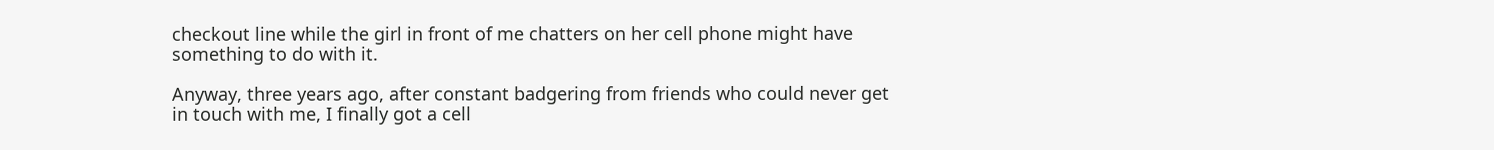checkout line while the girl in front of me chatters on her cell phone might have something to do with it.

Anyway, three years ago, after constant badgering from friends who could never get in touch with me, I finally got a cell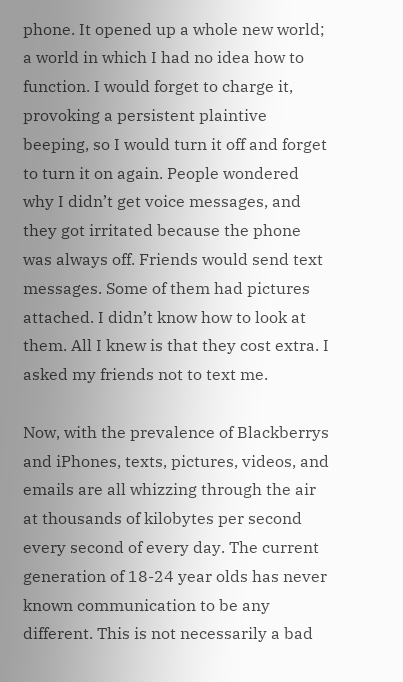phone. It opened up a whole new world; a world in which I had no idea how to function. I would forget to charge it, provoking a persistent plaintive beeping, so I would turn it off and forget to turn it on again. People wondered why I didn’t get voice messages, and they got irritated because the phone was always off. Friends would send text messages. Some of them had pictures attached. I didn’t know how to look at them. All I knew is that they cost extra. I asked my friends not to text me.

Now, with the prevalence of Blackberrys and iPhones, texts, pictures, videos, and emails are all whizzing through the air at thousands of kilobytes per second every second of every day. The current generation of 18-24 year olds has never known communication to be any different. This is not necessarily a bad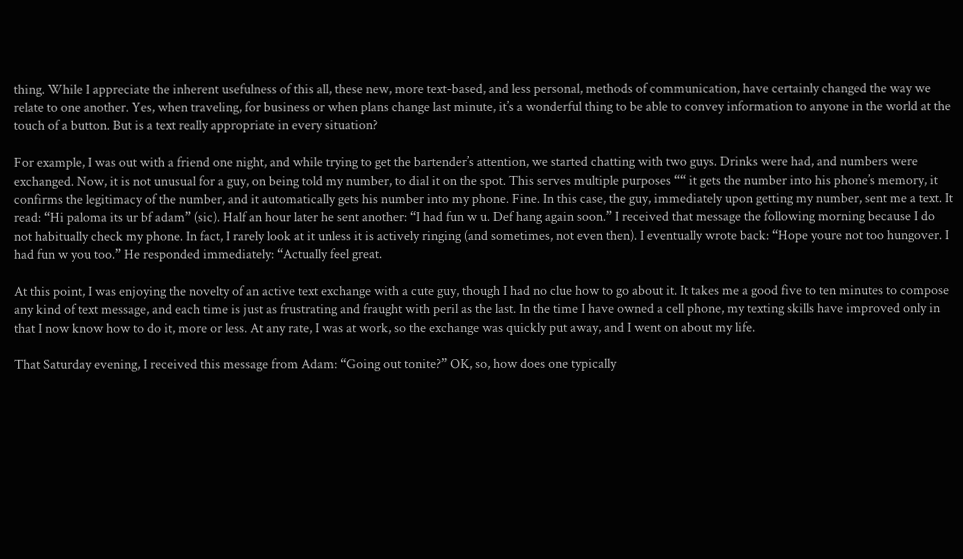thing. While I appreciate the inherent usefulness of this all, these new, more text-based, and less personal, methods of communication, have certainly changed the way we relate to one another. Yes, when traveling, for business or when plans change last minute, it’s a wonderful thing to be able to convey information to anyone in the world at the touch of a button. But is a text really appropriate in every situation?

For example, I was out with a friend one night, and while trying to get the bartender’s attention, we started chatting with two guys. Drinks were had, and numbers were exchanged. Now, it is not unusual for a guy, on being told my number, to dial it on the spot. This serves multiple purposes ““ it gets the number into his phone’s memory, it confirms the legitimacy of the number, and it automatically gets his number into my phone. Fine. In this case, the guy, immediately upon getting my number, sent me a text. It read: “Hi paloma its ur bf adam” (sic). Half an hour later he sent another: “I had fun w u. Def hang again soon.” I received that message the following morning because I do not habitually check my phone. In fact, I rarely look at it unless it is actively ringing (and sometimes, not even then). I eventually wrote back: “Hope youre not too hungover. I had fun w you too.” He responded immediately: “Actually feel great.

At this point, I was enjoying the novelty of an active text exchange with a cute guy, though I had no clue how to go about it. It takes me a good five to ten minutes to compose any kind of text message, and each time is just as frustrating and fraught with peril as the last. In the time I have owned a cell phone, my texting skills have improved only in that I now know how to do it, more or less. At any rate, I was at work, so the exchange was quickly put away, and I went on about my life.

That Saturday evening, I received this message from Adam: “Going out tonite?” OK, so, how does one typically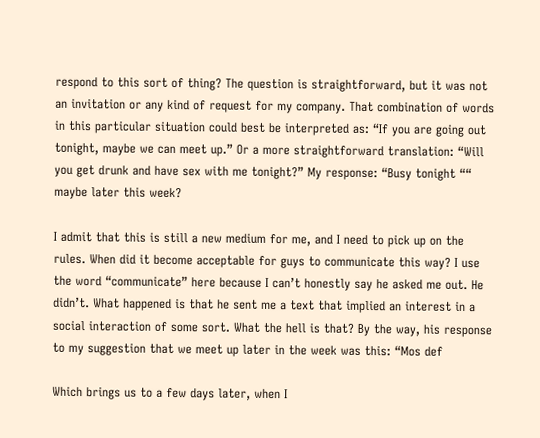respond to this sort of thing? The question is straightforward, but it was not an invitation or any kind of request for my company. That combination of words in this particular situation could best be interpreted as: “If you are going out tonight, maybe we can meet up.” Or a more straightforward translation: “Will you get drunk and have sex with me tonight?” My response: “Busy tonight ““ maybe later this week?

I admit that this is still a new medium for me, and I need to pick up on the rules. When did it become acceptable for guys to communicate this way? I use the word “communicate” here because I can’t honestly say he asked me out. He didn’t. What happened is that he sent me a text that implied an interest in a social interaction of some sort. What the hell is that? By the way, his response to my suggestion that we meet up later in the week was this: “Mos def

Which brings us to a few days later, when I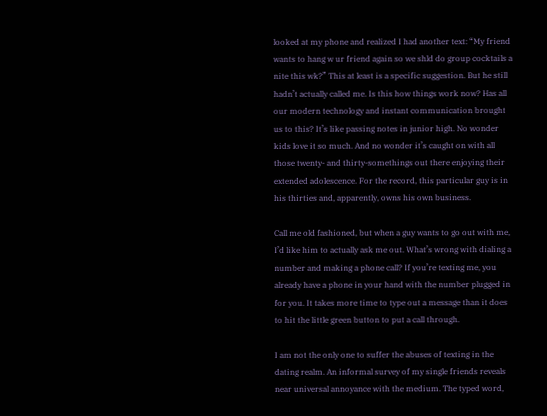looked at my phone and realized I had another text: “My friend wants to hang w ur friend again so we shld do group cocktails a nite this wk?” This at least is a specific suggestion. But he still hadn’t actually called me. Is this how things work now? Has all our modern technology and instant communication brought us to this? It’s like passing notes in junior high. No wonder kids love it so much. And no wonder it’s caught on with all those twenty- and thirty-somethings out there enjoying their extended adolescence. For the record, this particular guy is in his thirties and, apparently, owns his own business.

Call me old fashioned, but when a guy wants to go out with me, I’d like him to actually ask me out. What’s wrong with dialing a number and making a phone call? If you’re texting me, you already have a phone in your hand with the number plugged in for you. It takes more time to type out a message than it does to hit the little green button to put a call through.

I am not the only one to suffer the abuses of texting in the dating realm. An informal survey of my single friends reveals near universal annoyance with the medium. The typed word,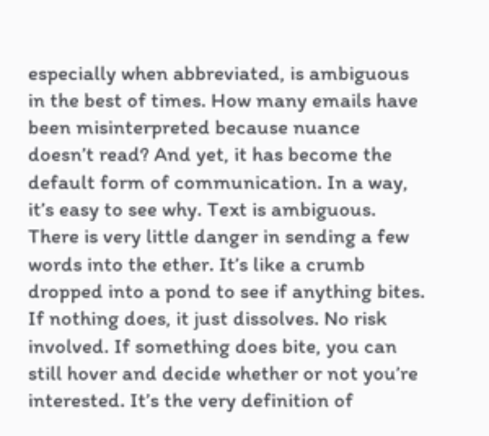especially when abbreviated, is ambiguous in the best of times. How many emails have been misinterpreted because nuance doesn’t read? And yet, it has become the default form of communication. In a way, it’s easy to see why. Text is ambiguous. There is very little danger in sending a few words into the ether. It’s like a crumb dropped into a pond to see if anything bites. If nothing does, it just dissolves. No risk involved. If something does bite, you can still hover and decide whether or not you’re interested. It’s the very definition of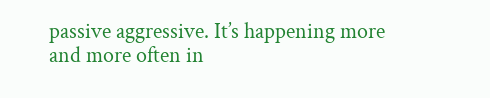passive aggressive. It’s happening more and more often in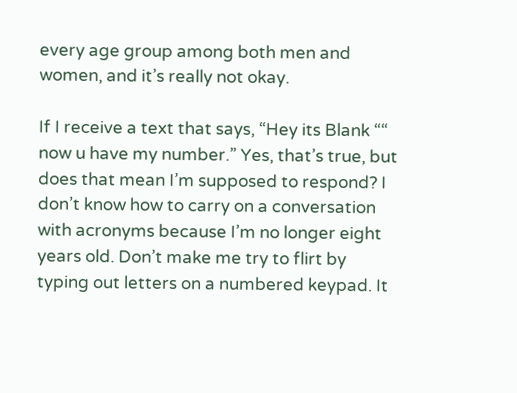every age group among both men and women, and it’s really not okay.

If I receive a text that says, “Hey its Blank ““ now u have my number.” Yes, that’s true, but does that mean I’m supposed to respond? I don’t know how to carry on a conversation with acronyms because I’m no longer eight years old. Don’t make me try to flirt by typing out letters on a numbered keypad. It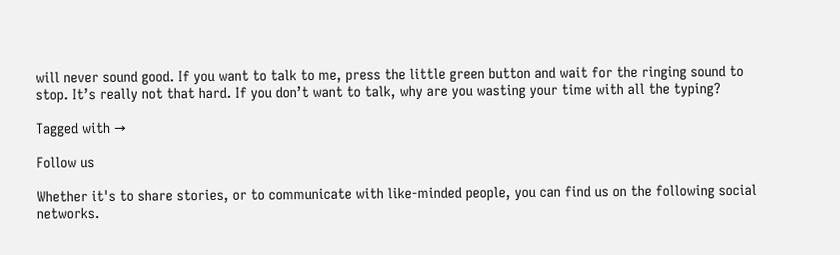will never sound good. If you want to talk to me, press the little green button and wait for the ringing sound to stop. It’s really not that hard. If you don’t want to talk, why are you wasting your time with all the typing?

Tagged with →

Follow us

Whether it's to share stories, or to communicate with like-minded people, you can find us on the following social networks.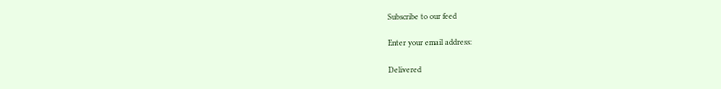Subscribe to our feed

Enter your email address:

Delivered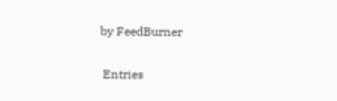by FeedBurner

 Entries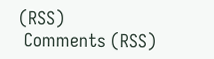(RSS)
 Comments (RSS)